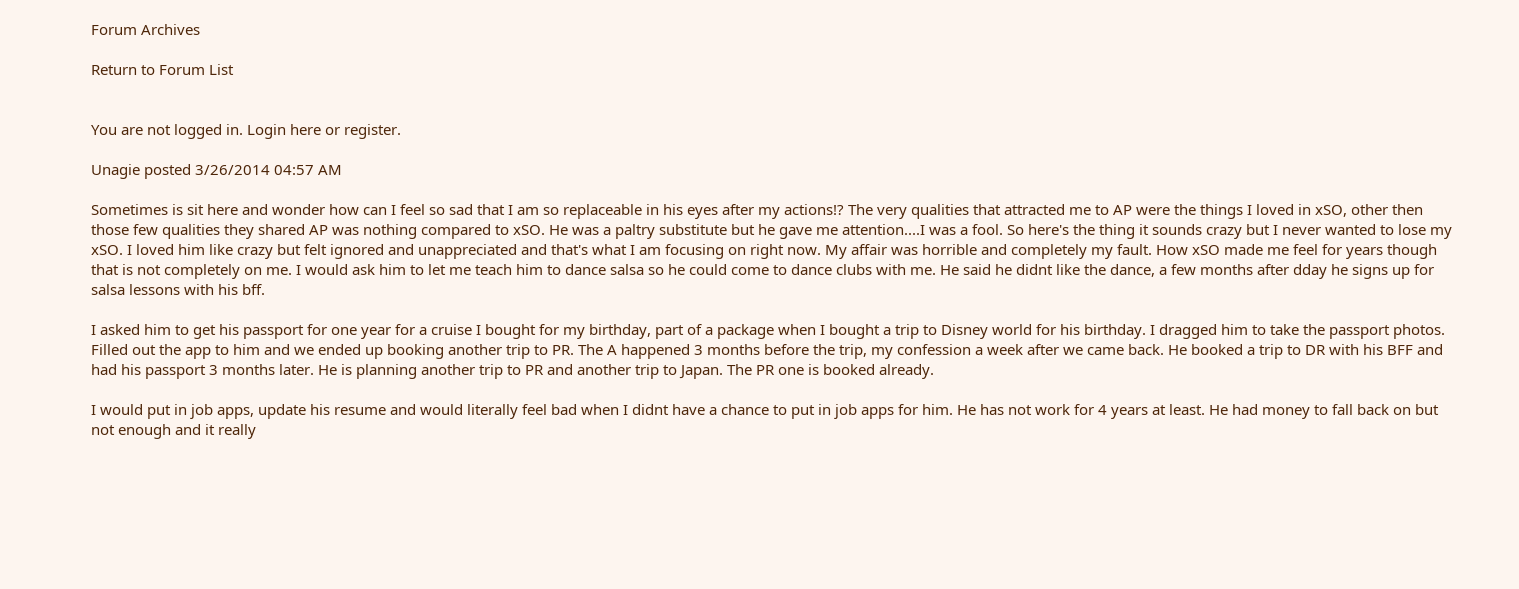Forum Archives

Return to Forum List


You are not logged in. Login here or register.

Unagie posted 3/26/2014 04:57 AM

Sometimes is sit here and wonder how can I feel so sad that I am so replaceable in his eyes after my actions!? The very qualities that attracted me to AP were the things I loved in xSO, other then those few qualities they shared AP was nothing compared to xSO. He was a paltry substitute but he gave me attention....I was a fool. So here's the thing it sounds crazy but I never wanted to lose my xSO. I loved him like crazy but felt ignored and unappreciated and that's what I am focusing on right now. My affair was horrible and completely my fault. How xSO made me feel for years though that is not completely on me. I would ask him to let me teach him to dance salsa so he could come to dance clubs with me. He said he didnt like the dance, a few months after dday he signs up for salsa lessons with his bff.

I asked him to get his passport for one year for a cruise I bought for my birthday, part of a package when I bought a trip to Disney world for his birthday. I dragged him to take the passport photos. Filled out the app to him and we ended up booking another trip to PR. The A happened 3 months before the trip, my confession a week after we came back. He booked a trip to DR with his BFF and had his passport 3 months later. He is planning another trip to PR and another trip to Japan. The PR one is booked already.

I would put in job apps, update his resume and would literally feel bad when I didnt have a chance to put in job apps for him. He has not work for 4 years at least. He had money to fall back on but not enough and it really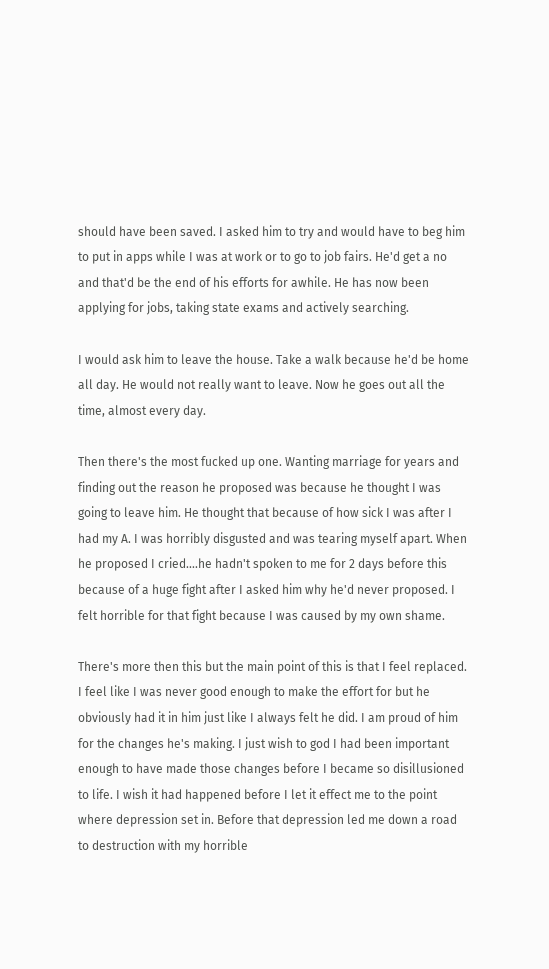should have been saved. I asked him to try and would have to beg him to put in apps while I was at work or to go to job fairs. He'd get a no and that'd be the end of his efforts for awhile. He has now been applying for jobs, taking state exams and actively searching.

I would ask him to leave the house. Take a walk because he'd be home all day. He would not really want to leave. Now he goes out all the time, almost every day.

Then there's the most fucked up one. Wanting marriage for years and finding out the reason he proposed was because he thought I was going to leave him. He thought that because of how sick I was after I had my A. I was horribly disgusted and was tearing myself apart. When he proposed I cried....he hadn't spoken to me for 2 days before this because of a huge fight after I asked him why he'd never proposed. I felt horrible for that fight because I was caused by my own shame.

There's more then this but the main point of this is that I feel replaced. I feel like I was never good enough to make the effort for but he obviously had it in him just like I always felt he did. I am proud of him for the changes he's making. I just wish to god I had been important enough to have made those changes before I became so disillusioned to life. I wish it had happened before I let it effect me to the point where depression set in. Before that depression led me down a road to destruction with my horrible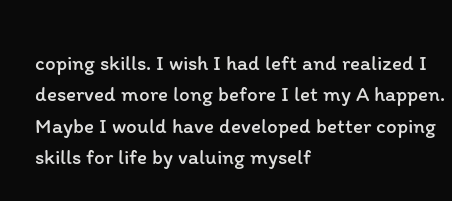coping skills. I wish I had left and realized I deserved more long before I let my A happen. Maybe I would have developed better coping skills for life by valuing myself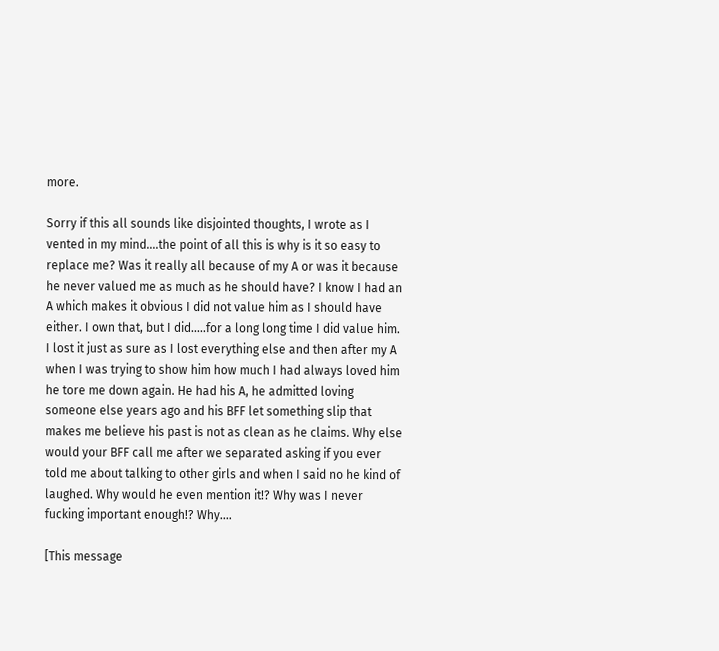more.

Sorry if this all sounds like disjointed thoughts, I wrote as I vented in my mind....the point of all this is why is it so easy to replace me? Was it really all because of my A or was it because he never valued me as much as he should have? I know I had an A which makes it obvious I did not value him as I should have either. I own that, but I did.....for a long long time I did value him. I lost it just as sure as I lost everything else and then after my A when I was trying to show him how much I had always loved him he tore me down again. He had his A, he admitted loving someone else years ago and his BFF let something slip that makes me believe his past is not as clean as he claims. Why else would your BFF call me after we separated asking if you ever told me about talking to other girls and when I said no he kind of laughed. Why would he even mention it!? Why was I never fucking important enough!? Why....

[This message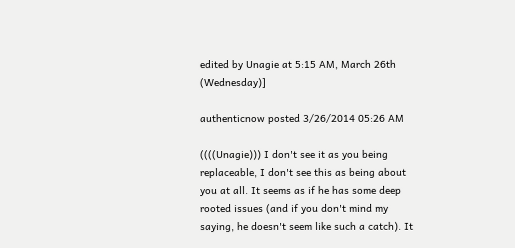edited by Unagie at 5:15 AM, March 26th (Wednesday)]

authenticnow posted 3/26/2014 05:26 AM

((((Unagie))) I don't see it as you being replaceable, I don't see this as being about you at all. It seems as if he has some deep rooted issues (and if you don't mind my saying, he doesn't seem like such a catch). It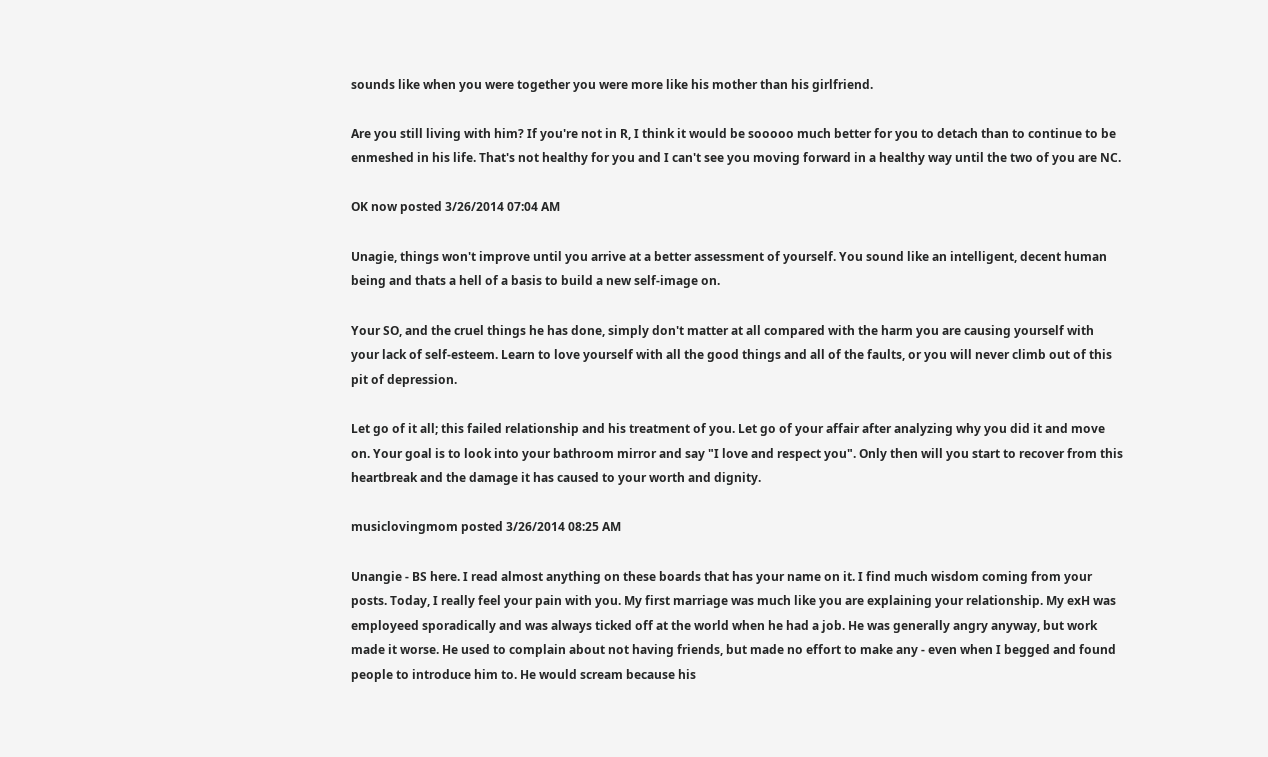sounds like when you were together you were more like his mother than his girlfriend.

Are you still living with him? If you're not in R, I think it would be sooooo much better for you to detach than to continue to be enmeshed in his life. That's not healthy for you and I can't see you moving forward in a healthy way until the two of you are NC.

OK now posted 3/26/2014 07:04 AM

Unagie, things won't improve until you arrive at a better assessment of yourself. You sound like an intelligent, decent human being and thats a hell of a basis to build a new self-image on.

Your SO, and the cruel things he has done, simply don't matter at all compared with the harm you are causing yourself with your lack of self-esteem. Learn to love yourself with all the good things and all of the faults, or you will never climb out of this pit of depression.

Let go of it all; this failed relationship and his treatment of you. Let go of your affair after analyzing why you did it and move on. Your goal is to look into your bathroom mirror and say "I love and respect you". Only then will you start to recover from this heartbreak and the damage it has caused to your worth and dignity.

musiclovingmom posted 3/26/2014 08:25 AM

Unangie - BS here. I read almost anything on these boards that has your name on it. I find much wisdom coming from your posts. Today, I really feel your pain with you. My first marriage was much like you are explaining your relationship. My exH was employeed sporadically and was always ticked off at the world when he had a job. He was generally angry anyway, but work made it worse. He used to complain about not having friends, but made no effort to make any - even when I begged and found people to introduce him to. He would scream because his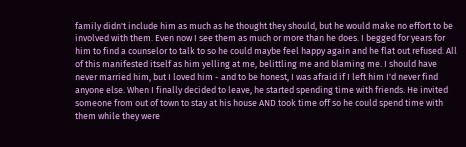family didn't include him as much as he thought they should, but he would make no effort to be involved with them. Even now I see them as much or more than he does. I begged for years for him to find a counselor to talk to so he could maybe feel happy again and he flat out refused. All of this manifested itself as him yelling at me, belittling me and blaming me. I should have never married him, but I loved him - and to be honest, I was afraid if I left him I'd never find anyone else. When I finally decided to leave, he started spending time with friends. He invited someone from out of town to stay at his house AND took time off so he could spend time with them while they were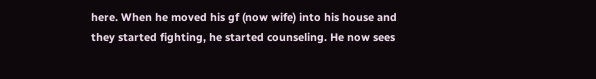here. When he moved his gf (now wife) into his house and they started fighting, he started counseling. He now sees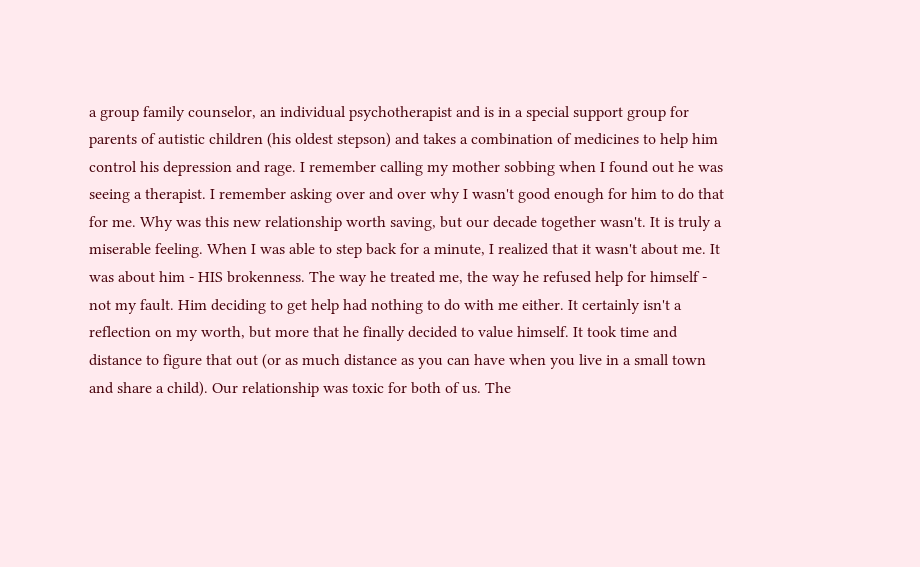a group family counselor, an individual psychotherapist and is in a special support group for parents of autistic children (his oldest stepson) and takes a combination of medicines to help him control his depression and rage. I remember calling my mother sobbing when I found out he was seeing a therapist. I remember asking over and over why I wasn't good enough for him to do that for me. Why was this new relationship worth saving, but our decade together wasn't. It is truly a miserable feeling. When I was able to step back for a minute, I realized that it wasn't about me. It was about him - HIS brokenness. The way he treated me, the way he refused help for himself - not my fault. Him deciding to get help had nothing to do with me either. It certainly isn't a reflection on my worth, but more that he finally decided to value himself. It took time and distance to figure that out (or as much distance as you can have when you live in a small town and share a child). Our relationship was toxic for both of us. The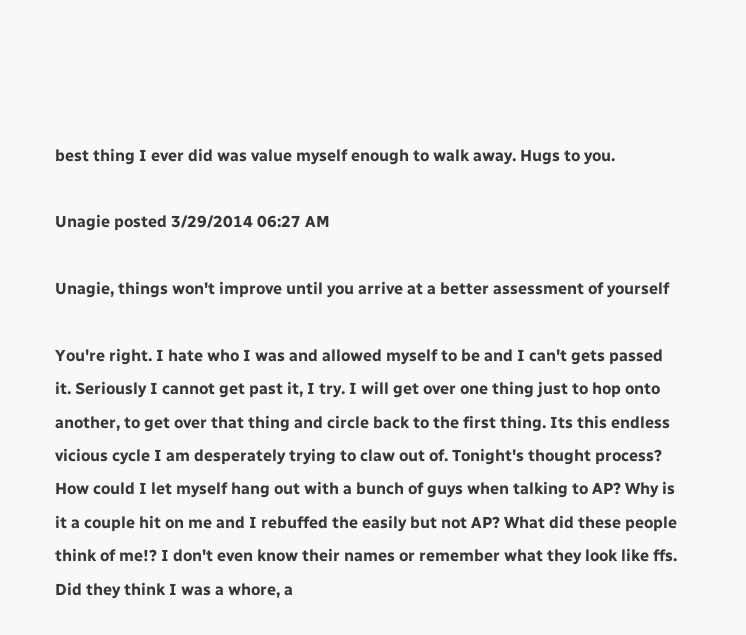best thing I ever did was value myself enough to walk away. Hugs to you.

Unagie posted 3/29/2014 06:27 AM

Unagie, things won't improve until you arrive at a better assessment of yourself

You're right. I hate who I was and allowed myself to be and I can't gets passed it. Seriously I cannot get past it, I try. I will get over one thing just to hop onto another, to get over that thing and circle back to the first thing. Its this endless vicious cycle I am desperately trying to claw out of. Tonight's thought process? How could I let myself hang out with a bunch of guys when talking to AP? Why is it a couple hit on me and I rebuffed the easily but not AP? What did these people think of me!? I don't even know their names or remember what they look like ffs. Did they think I was a whore, a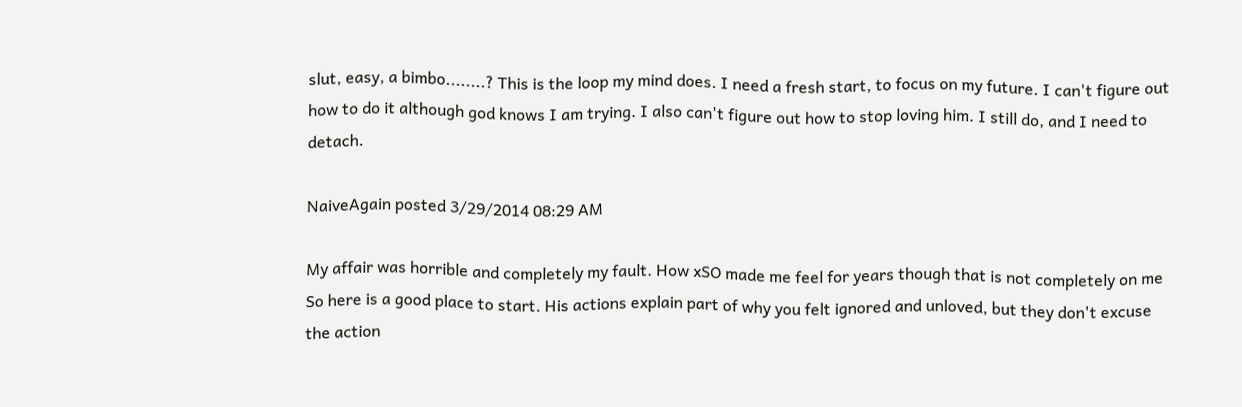slut, easy, a bimbo........? This is the loop my mind does. I need a fresh start, to focus on my future. I can't figure out how to do it although god knows I am trying. I also can't figure out how to stop loving him. I still do, and I need to detach.

NaiveAgain posted 3/29/2014 08:29 AM

My affair was horrible and completely my fault. How xSO made me feel for years though that is not completely on me
So here is a good place to start. His actions explain part of why you felt ignored and unloved, but they don't excuse the action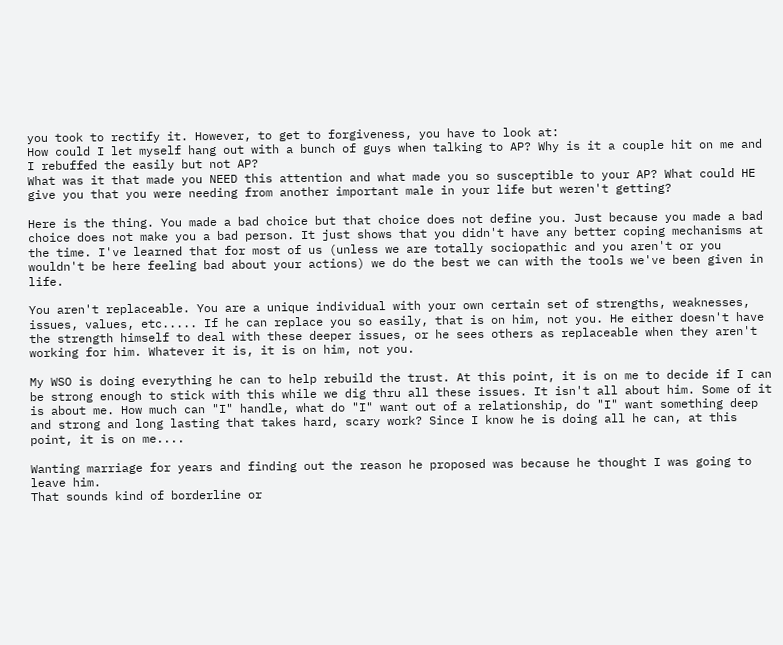you took to rectify it. However, to get to forgiveness, you have to look at:
How could I let myself hang out with a bunch of guys when talking to AP? Why is it a couple hit on me and I rebuffed the easily but not AP?
What was it that made you NEED this attention and what made you so susceptible to your AP? What could HE give you that you were needing from another important male in your life but weren't getting?

Here is the thing. You made a bad choice but that choice does not define you. Just because you made a bad choice does not make you a bad person. It just shows that you didn't have any better coping mechanisms at the time. I've learned that for most of us (unless we are totally sociopathic and you aren't or you wouldn't be here feeling bad about your actions) we do the best we can with the tools we've been given in life.

You aren't replaceable. You are a unique individual with your own certain set of strengths, weaknesses, issues, values, etc..... If he can replace you so easily, that is on him, not you. He either doesn't have the strength himself to deal with these deeper issues, or he sees others as replaceable when they aren't working for him. Whatever it is, it is on him, not you.

My WSO is doing everything he can to help rebuild the trust. At this point, it is on me to decide if I can be strong enough to stick with this while we dig thru all these issues. It isn't all about him. Some of it is about me. How much can "I" handle, what do "I" want out of a relationship, do "I" want something deep and strong and long lasting that takes hard, scary work? Since I know he is doing all he can, at this point, it is on me....

Wanting marriage for years and finding out the reason he proposed was because he thought I was going to leave him.
That sounds kind of borderline or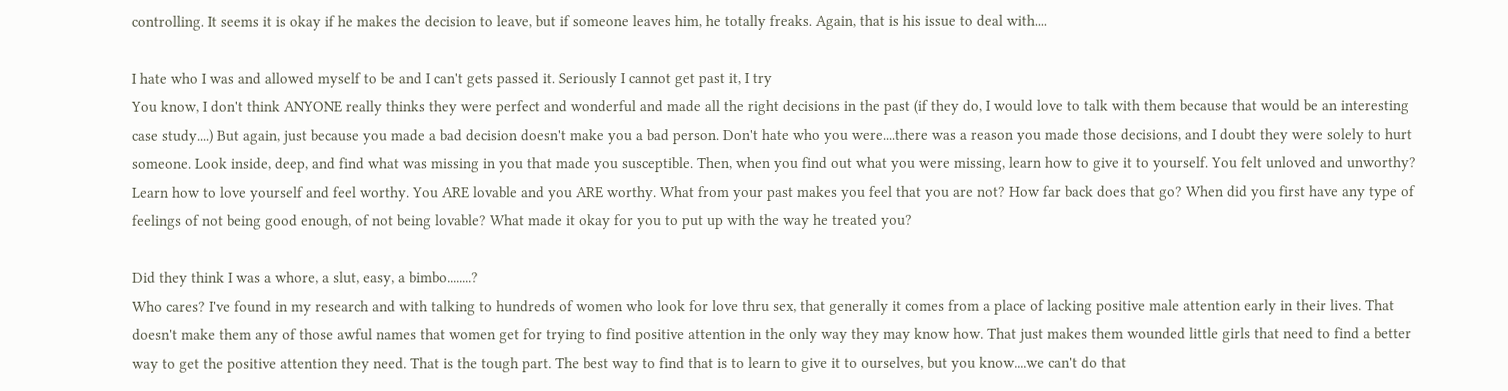controlling. It seems it is okay if he makes the decision to leave, but if someone leaves him, he totally freaks. Again, that is his issue to deal with....

I hate who I was and allowed myself to be and I can't gets passed it. Seriously I cannot get past it, I try
You know, I don't think ANYONE really thinks they were perfect and wonderful and made all the right decisions in the past (if they do, I would love to talk with them because that would be an interesting case study....) But again, just because you made a bad decision doesn't make you a bad person. Don't hate who you were....there was a reason you made those decisions, and I doubt they were solely to hurt someone. Look inside, deep, and find what was missing in you that made you susceptible. Then, when you find out what you were missing, learn how to give it to yourself. You felt unloved and unworthy? Learn how to love yourself and feel worthy. You ARE lovable and you ARE worthy. What from your past makes you feel that you are not? How far back does that go? When did you first have any type of feelings of not being good enough, of not being lovable? What made it okay for you to put up with the way he treated you?

Did they think I was a whore, a slut, easy, a bimbo........?
Who cares? I've found in my research and with talking to hundreds of women who look for love thru sex, that generally it comes from a place of lacking positive male attention early in their lives. That doesn't make them any of those awful names that women get for trying to find positive attention in the only way they may know how. That just makes them wounded little girls that need to find a better way to get the positive attention they need. That is the tough part. The best way to find that is to learn to give it to ourselves, but you know....we can't do that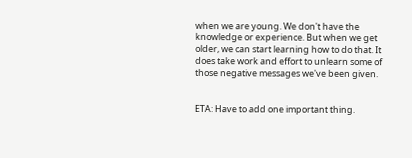when we are young. We don't have the knowledge or experience. But when we get older, we can start learning how to do that. It does take work and effort to unlearn some of those negative messages we've been given.


ETA: Have to add one important thing.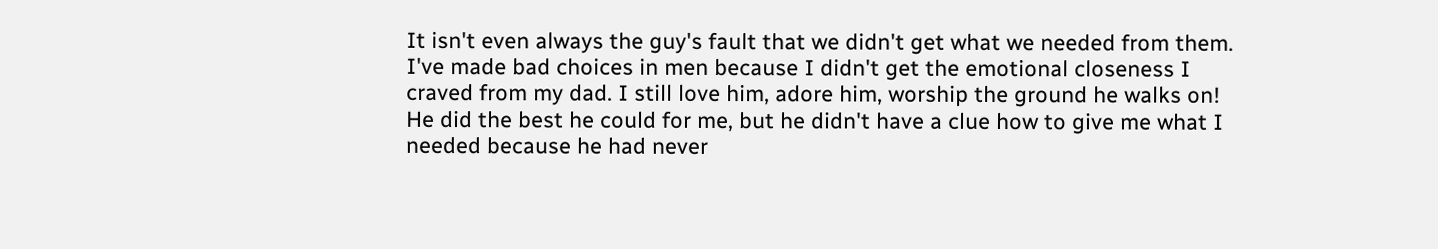It isn't even always the guy's fault that we didn't get what we needed from them. I've made bad choices in men because I didn't get the emotional closeness I craved from my dad. I still love him, adore him, worship the ground he walks on! He did the best he could for me, but he didn't have a clue how to give me what I needed because he had never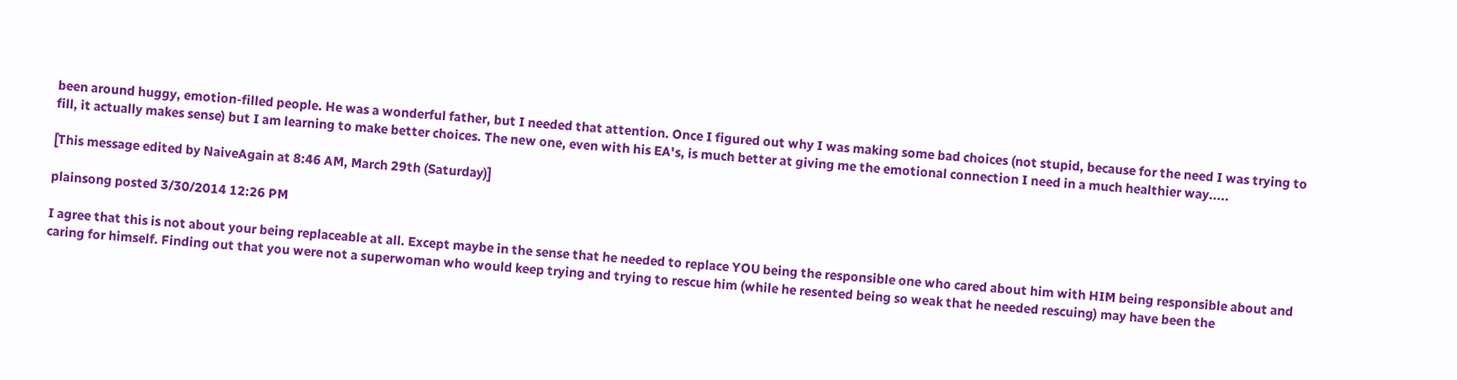been around huggy, emotion-filled people. He was a wonderful father, but I needed that attention. Once I figured out why I was making some bad choices (not stupid, because for the need I was trying to fill, it actually makes sense) but I am learning to make better choices. The new one, even with his EA's, is much better at giving me the emotional connection I need in a much healthier way.....

[This message edited by NaiveAgain at 8:46 AM, March 29th (Saturday)]

plainsong posted 3/30/2014 12:26 PM

I agree that this is not about your being replaceable at all. Except maybe in the sense that he needed to replace YOU being the responsible one who cared about him with HIM being responsible about and caring for himself. Finding out that you were not a superwoman who would keep trying and trying to rescue him (while he resented being so weak that he needed rescuing) may have been the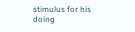stimulus for his doing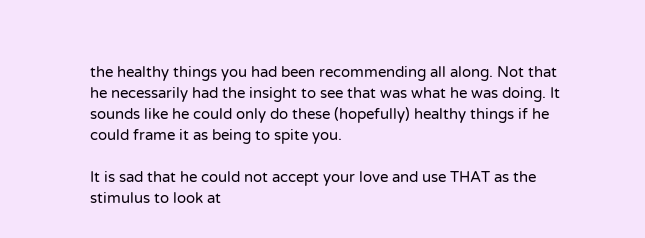the healthy things you had been recommending all along. Not that he necessarily had the insight to see that was what he was doing. It sounds like he could only do these (hopefully) healthy things if he could frame it as being to spite you.

It is sad that he could not accept your love and use THAT as the stimulus to look at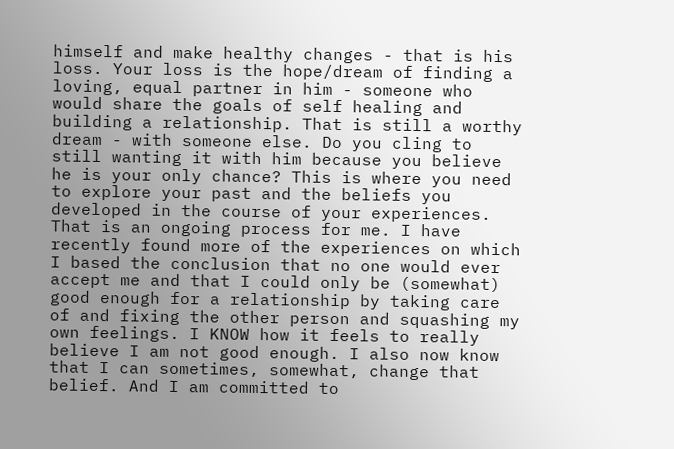himself and make healthy changes - that is his loss. Your loss is the hope/dream of finding a loving, equal partner in him - someone who would share the goals of self healing and building a relationship. That is still a worthy dream - with someone else. Do you cling to still wanting it with him because you believe he is your only chance? This is where you need to explore your past and the beliefs you developed in the course of your experiences. That is an ongoing process for me. I have recently found more of the experiences on which I based the conclusion that no one would ever accept me and that I could only be (somewhat) good enough for a relationship by taking care of and fixing the other person and squashing my own feelings. I KNOW how it feels to really believe I am not good enough. I also now know that I can sometimes, somewhat, change that belief. And I am committed to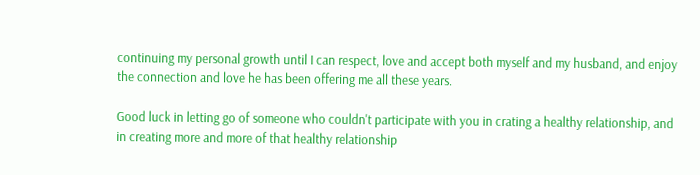continuing my personal growth until I can respect, love and accept both myself and my husband, and enjoy the connection and love he has been offering me all these years.

Good luck in letting go of someone who couldn't participate with you in crating a healthy relationship, and in creating more and more of that healthy relationship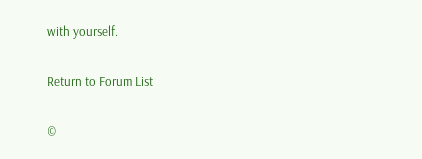with yourself.

Return to Forum List

©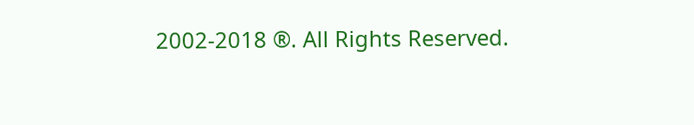2002-2018 ®. All Rights Reserved.